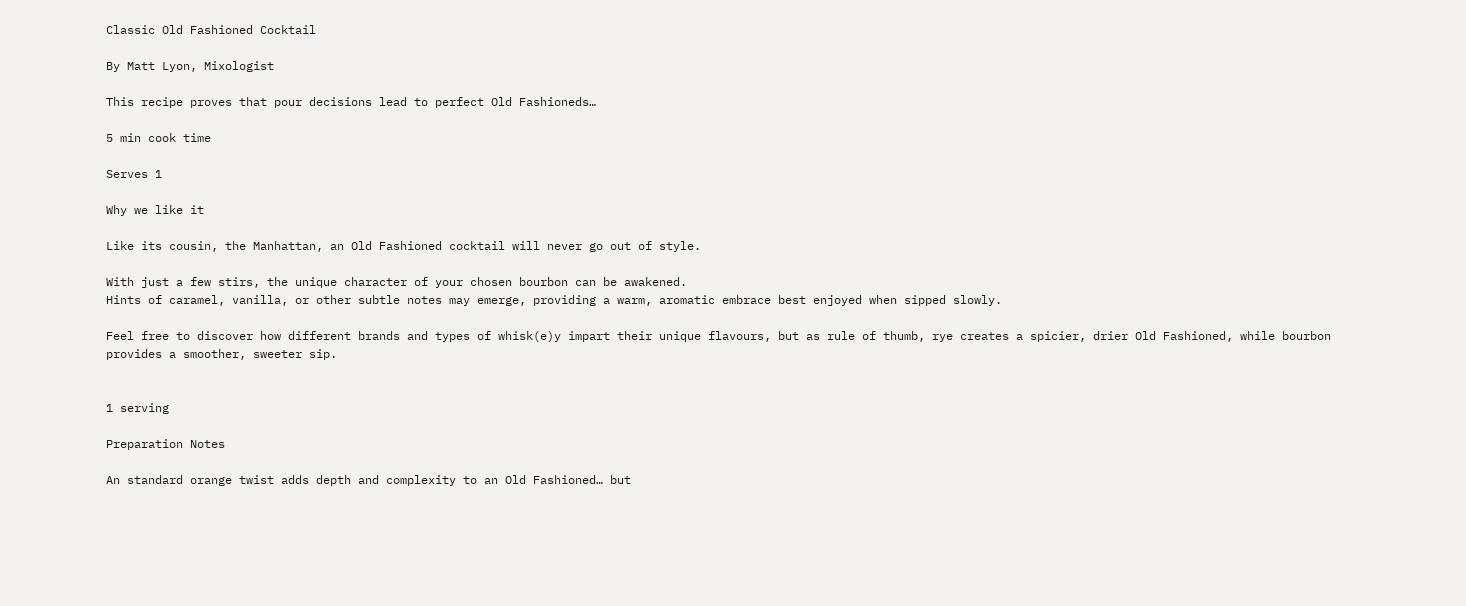Classic Old Fashioned Cocktail

By Matt Lyon, Mixologist

This recipe proves that pour decisions lead to perfect Old Fashioneds…

5 min cook time

Serves 1

Why we like it

Like its cousin, the Manhattan, an Old Fashioned cocktail will never go out of style.

With just a few stirs, the unique character of your chosen bourbon can be awakened.
Hints of caramel, vanilla, or other subtle notes may emerge, providing a warm, aromatic embrace best enjoyed when sipped slowly.

Feel free to discover how different brands and types of whisk(e)y impart their unique flavours, but as rule of thumb, rye creates a spicier, drier Old Fashioned, while bourbon provides a smoother, sweeter sip.


1 serving

Preparation Notes

An standard orange twist adds depth and complexity to an Old Fashioned… but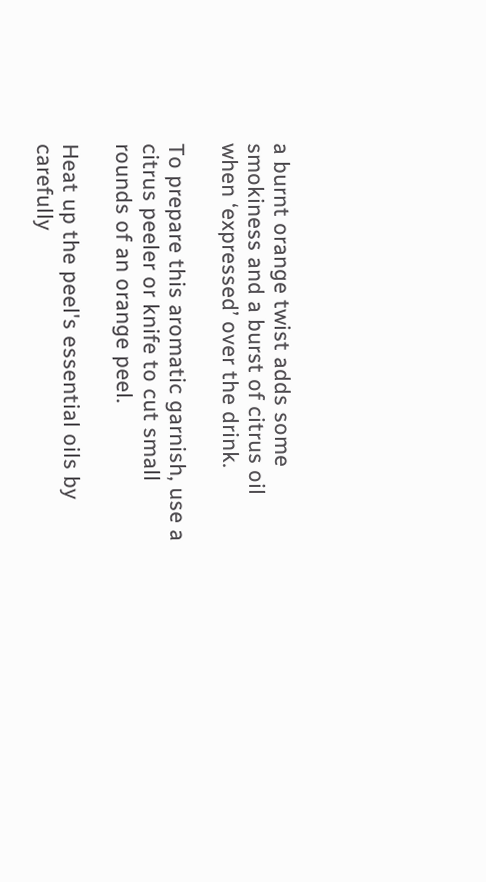a burnt orange twist adds some smokiness and a burst of citrus oil when ‘expressed’ over the drink.

To prepare this aromatic garnish, use a citrus peeler or knife to cut small rounds of an orange peel.

Heat up the peel's essential oils by carefully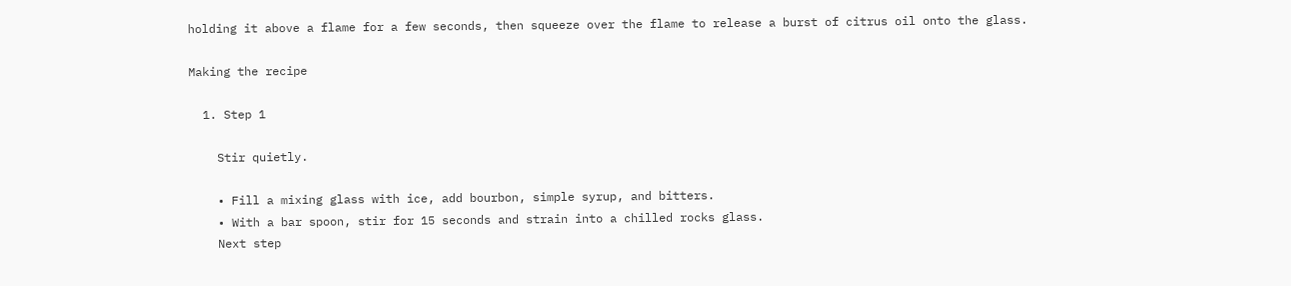holding it above a flame for a few seconds, then squeeze over the flame to release a burst of citrus oil onto the glass.

Making the recipe

  1. Step 1

    Stir quietly.

    • Fill a mixing glass with ice, add bourbon, simple syrup, and bitters.
    • With a bar spoon, stir for 15 seconds and strain into a chilled rocks glass.
    Next step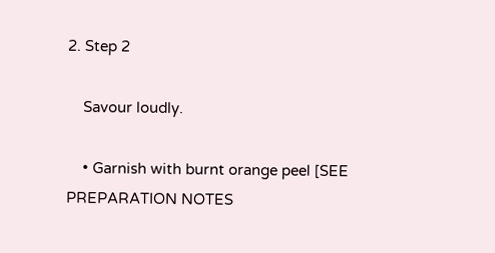2. Step 2

    Savour loudly.

    • Garnish with burnt orange peel [SEE PREPARATION NOTES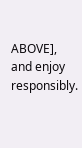ABOVE], and enjoy responsibly.